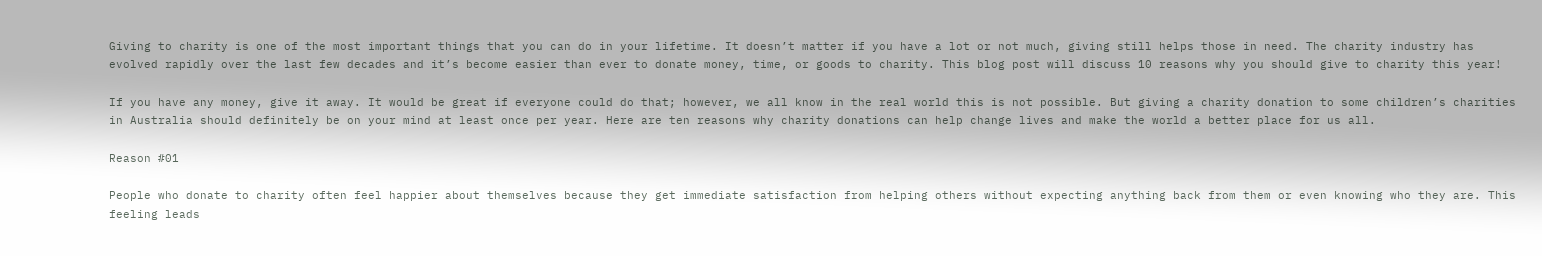Giving to charity is one of the most important things that you can do in your lifetime. It doesn’t matter if you have a lot or not much, giving still helps those in need. The charity industry has evolved rapidly over the last few decades and it’s become easier than ever to donate money, time, or goods to charity. This blog post will discuss 10 reasons why you should give to charity this year!

If you have any money, give it away. It would be great if everyone could do that; however, we all know in the real world this is not possible. But giving a charity donation to some children’s charities in Australia should definitely be on your mind at least once per year. Here are ten reasons why charity donations can help change lives and make the world a better place for us all.

Reason #01

People who donate to charity often feel happier about themselves because they get immediate satisfaction from helping others without expecting anything back from them or even knowing who they are. This feeling leads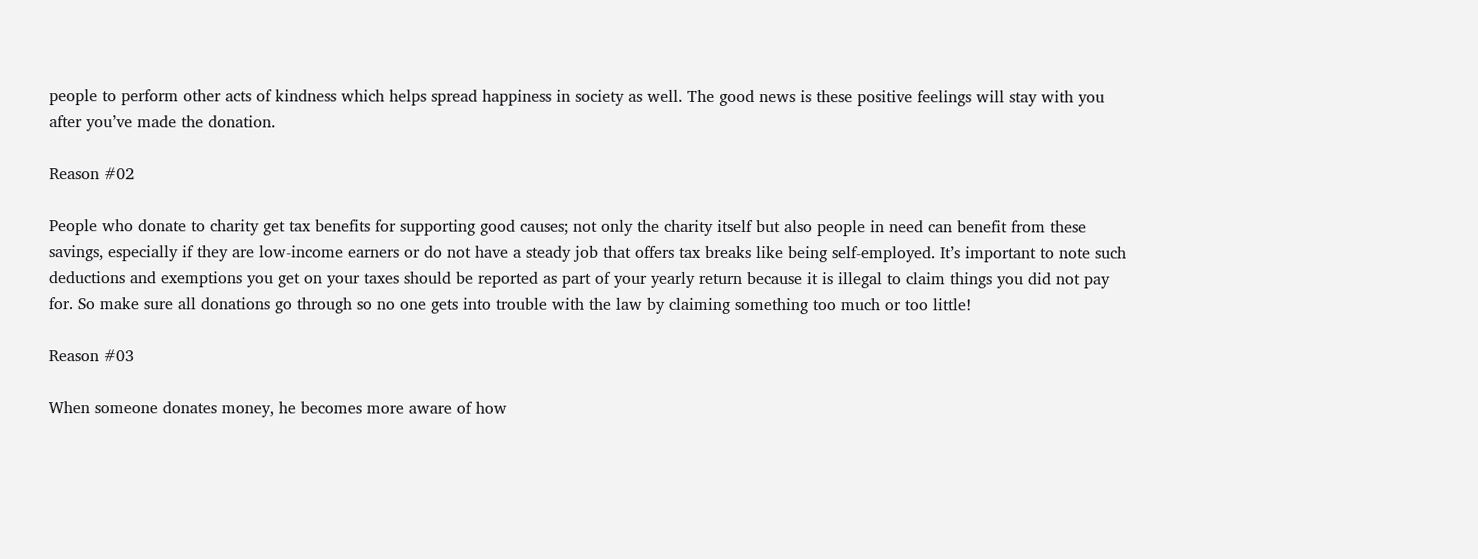people to perform other acts of kindness which helps spread happiness in society as well. The good news is these positive feelings will stay with you after you’ve made the donation.

Reason #02

People who donate to charity get tax benefits for supporting good causes; not only the charity itself but also people in need can benefit from these savings, especially if they are low-income earners or do not have a steady job that offers tax breaks like being self-employed. It’s important to note such deductions and exemptions you get on your taxes should be reported as part of your yearly return because it is illegal to claim things you did not pay for. So make sure all donations go through so no one gets into trouble with the law by claiming something too much or too little!

Reason #03

When someone donates money, he becomes more aware of how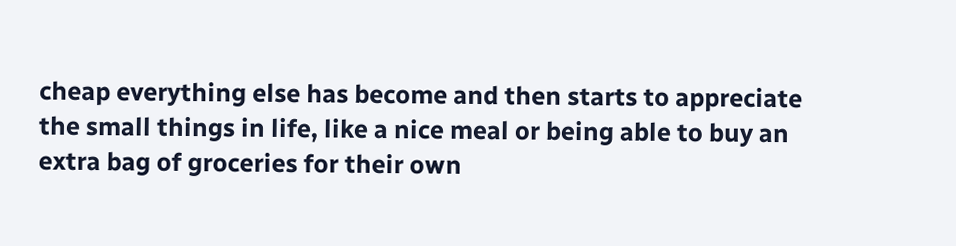cheap everything else has become and then starts to appreciate the small things in life, like a nice meal or being able to buy an extra bag of groceries for their own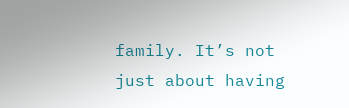family. It’s not just about having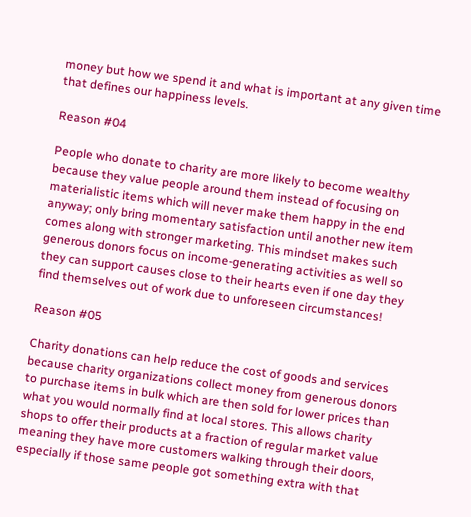money but how we spend it and what is important at any given time that defines our happiness levels.

Reason #04

People who donate to charity are more likely to become wealthy because they value people around them instead of focusing on materialistic items which will never make them happy in the end anyway; only bring momentary satisfaction until another new item comes along with stronger marketing. This mindset makes such generous donors focus on income-generating activities as well so they can support causes close to their hearts even if one day they find themselves out of work due to unforeseen circumstances!

Reason #05

Charity donations can help reduce the cost of goods and services because charity organizations collect money from generous donors to purchase items in bulk which are then sold for lower prices than what you would normally find at local stores. This allows charity shops to offer their products at a fraction of regular market value meaning they have more customers walking through their doors, especially if those same people got something extra with that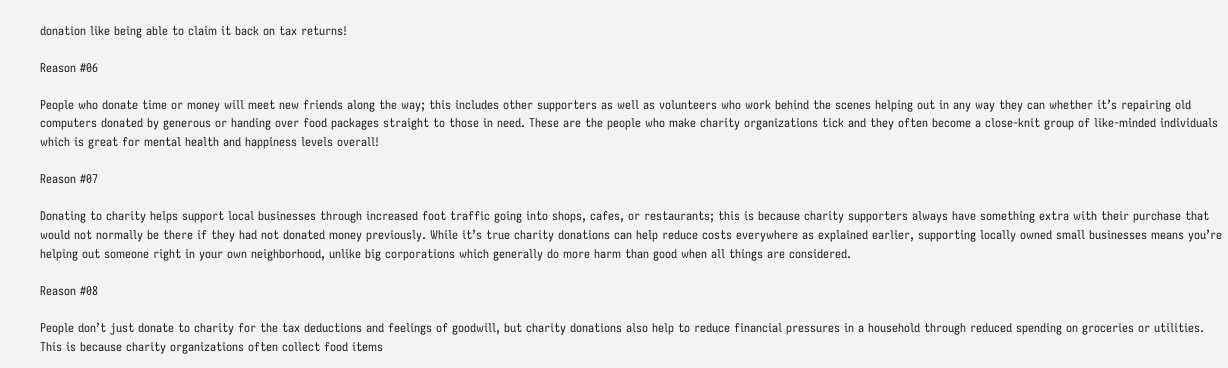donation like being able to claim it back on tax returns!

Reason #06

People who donate time or money will meet new friends along the way; this includes other supporters as well as volunteers who work behind the scenes helping out in any way they can whether it’s repairing old computers donated by generous or handing over food packages straight to those in need. These are the people who make charity organizations tick and they often become a close-knit group of like-minded individuals which is great for mental health and happiness levels overall!

Reason #07

Donating to charity helps support local businesses through increased foot traffic going into shops, cafes, or restaurants; this is because charity supporters always have something extra with their purchase that would not normally be there if they had not donated money previously. While it’s true charity donations can help reduce costs everywhere as explained earlier, supporting locally owned small businesses means you’re helping out someone right in your own neighborhood, unlike big corporations which generally do more harm than good when all things are considered.

Reason #08

People don’t just donate to charity for the tax deductions and feelings of goodwill, but charity donations also help to reduce financial pressures in a household through reduced spending on groceries or utilities. This is because charity organizations often collect food items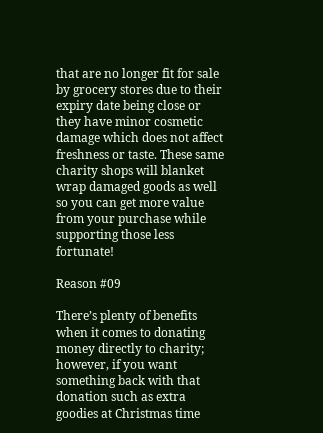that are no longer fit for sale by grocery stores due to their expiry date being close or they have minor cosmetic damage which does not affect freshness or taste. These same charity shops will blanket wrap damaged goods as well so you can get more value from your purchase while supporting those less fortunate!

Reason #09

There’s plenty of benefits when it comes to donating money directly to charity; however, if you want something back with that donation such as extra goodies at Christmas time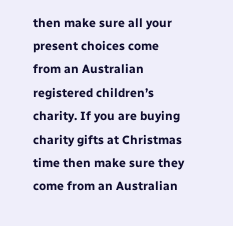then make sure all your present choices come from an Australian registered children’s charity. If you are buying charity gifts at Christmas time then make sure they come from an Australian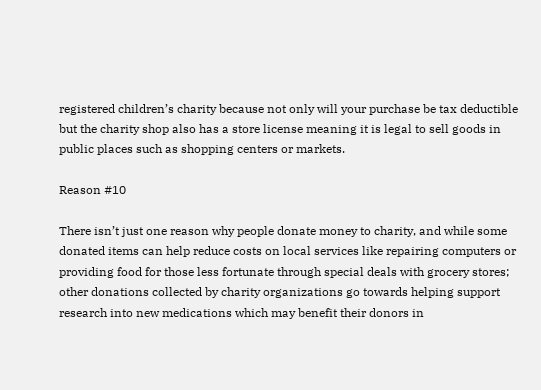registered children’s charity because not only will your purchase be tax deductible but the charity shop also has a store license meaning it is legal to sell goods in public places such as shopping centers or markets.

Reason #10

There isn’t just one reason why people donate money to charity, and while some donated items can help reduce costs on local services like repairing computers or providing food for those less fortunate through special deals with grocery stores; other donations collected by charity organizations go towards helping support research into new medications which may benefit their donors in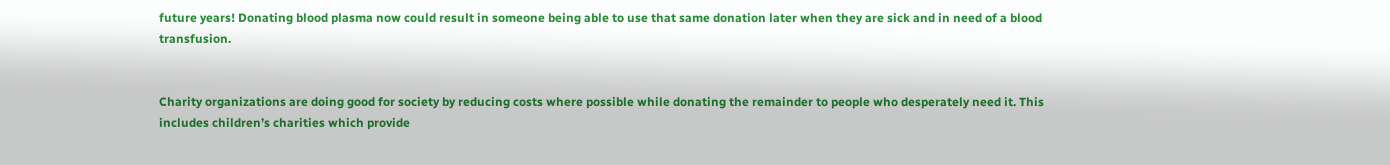future years! Donating blood plasma now could result in someone being able to use that same donation later when they are sick and in need of a blood transfusion.


Charity organizations are doing good for society by reducing costs where possible while donating the remainder to people who desperately need it. This includes children’s charities which provide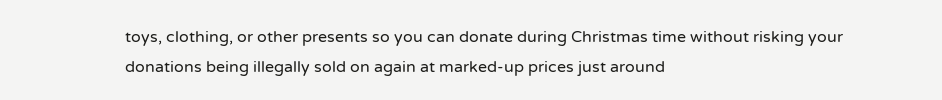toys, clothing, or other presents so you can donate during Christmas time without risking your donations being illegally sold on again at marked-up prices just around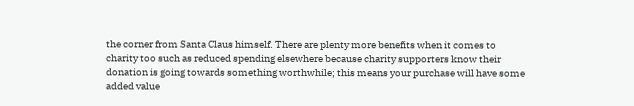the corner from Santa Claus himself. There are plenty more benefits when it comes to charity too such as reduced spending elsewhere because charity supporters know their donation is going towards something worthwhile; this means your purchase will have some added value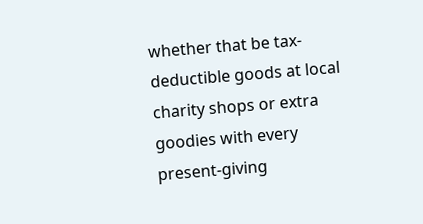whether that be tax-deductible goods at local charity shops or extra goodies with every present-giving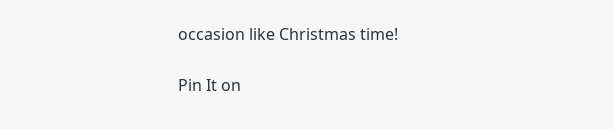occasion like Christmas time!

Pin It on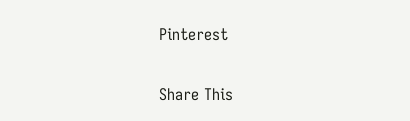Pinterest

Share This